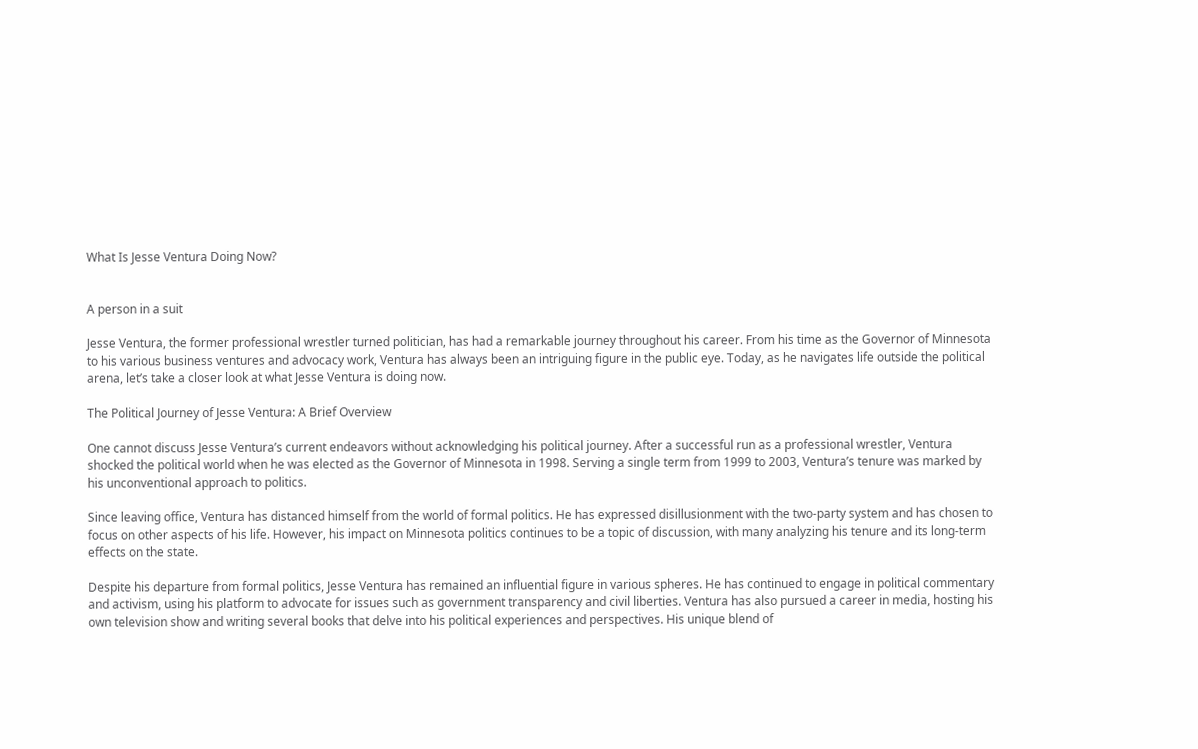What Is Jesse Ventura Doing Now?


A person in a suit

Jesse Ventura, the former professional wrestler turned politician, has had a remarkable journey throughout his career. From his time as the Governor of Minnesota to his various business ventures and advocacy work, Ventura has always been an intriguing figure in the public eye. Today, as he navigates life outside the political arena, let’s take a closer look at what Jesse Ventura is doing now.

The Political Journey of Jesse Ventura: A Brief Overview

One cannot discuss Jesse Ventura’s current endeavors without acknowledging his political journey. After a successful run as a professional wrestler, Ventura shocked the political world when he was elected as the Governor of Minnesota in 1998. Serving a single term from 1999 to 2003, Ventura’s tenure was marked by his unconventional approach to politics.

Since leaving office, Ventura has distanced himself from the world of formal politics. He has expressed disillusionment with the two-party system and has chosen to focus on other aspects of his life. However, his impact on Minnesota politics continues to be a topic of discussion, with many analyzing his tenure and its long-term effects on the state.

Despite his departure from formal politics, Jesse Ventura has remained an influential figure in various spheres. He has continued to engage in political commentary and activism, using his platform to advocate for issues such as government transparency and civil liberties. Ventura has also pursued a career in media, hosting his own television show and writing several books that delve into his political experiences and perspectives. His unique blend of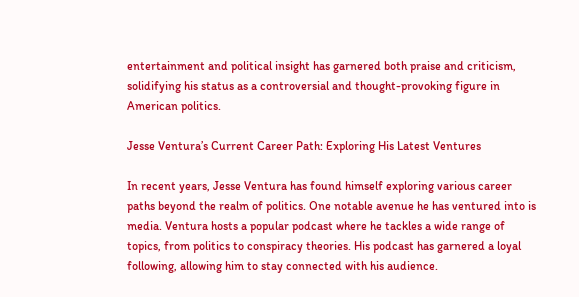entertainment and political insight has garnered both praise and criticism, solidifying his status as a controversial and thought-provoking figure in American politics.

Jesse Ventura’s Current Career Path: Exploring His Latest Ventures

In recent years, Jesse Ventura has found himself exploring various career paths beyond the realm of politics. One notable avenue he has ventured into is media. Ventura hosts a popular podcast where he tackles a wide range of topics, from politics to conspiracy theories. His podcast has garnered a loyal following, allowing him to stay connected with his audience.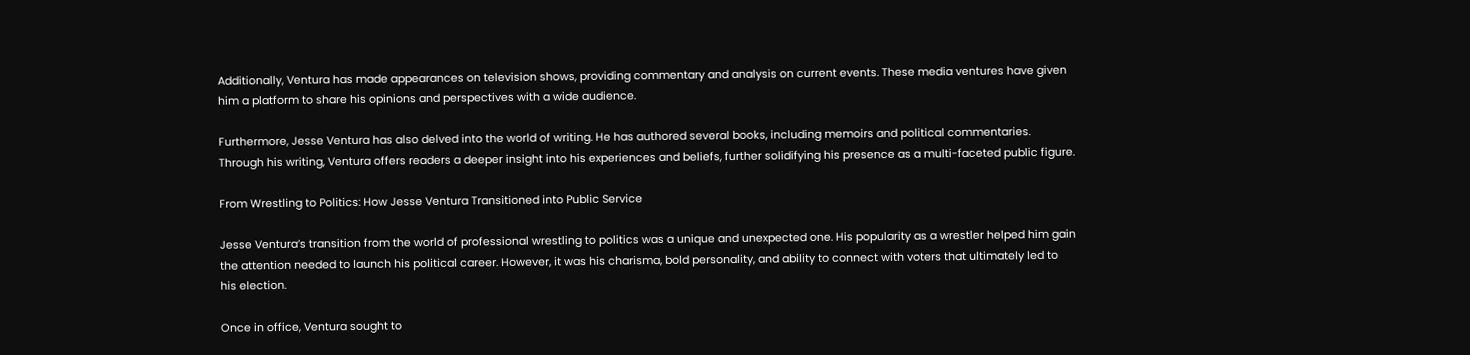Additionally, Ventura has made appearances on television shows, providing commentary and analysis on current events. These media ventures have given him a platform to share his opinions and perspectives with a wide audience.

Furthermore, Jesse Ventura has also delved into the world of writing. He has authored several books, including memoirs and political commentaries. Through his writing, Ventura offers readers a deeper insight into his experiences and beliefs, further solidifying his presence as a multi-faceted public figure.

From Wrestling to Politics: How Jesse Ventura Transitioned into Public Service

Jesse Ventura’s transition from the world of professional wrestling to politics was a unique and unexpected one. His popularity as a wrestler helped him gain the attention needed to launch his political career. However, it was his charisma, bold personality, and ability to connect with voters that ultimately led to his election.

Once in office, Ventura sought to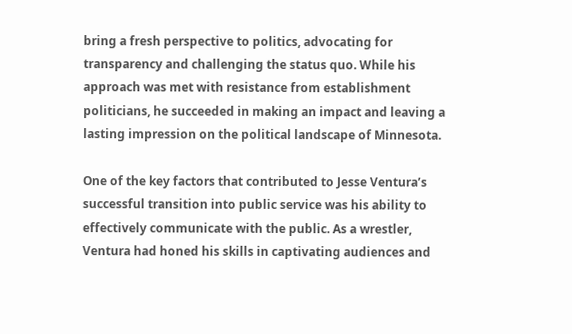bring a fresh perspective to politics, advocating for transparency and challenging the status quo. While his approach was met with resistance from establishment politicians, he succeeded in making an impact and leaving a lasting impression on the political landscape of Minnesota.

One of the key factors that contributed to Jesse Ventura’s successful transition into public service was his ability to effectively communicate with the public. As a wrestler, Ventura had honed his skills in captivating audiences and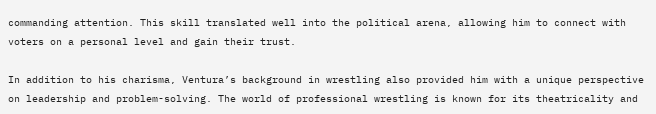commanding attention. This skill translated well into the political arena, allowing him to connect with voters on a personal level and gain their trust.

In addition to his charisma, Ventura’s background in wrestling also provided him with a unique perspective on leadership and problem-solving. The world of professional wrestling is known for its theatricality and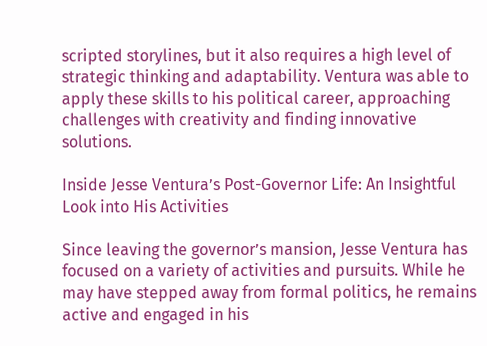scripted storylines, but it also requires a high level of strategic thinking and adaptability. Ventura was able to apply these skills to his political career, approaching challenges with creativity and finding innovative solutions.

Inside Jesse Ventura’s Post-Governor Life: An Insightful Look into His Activities

Since leaving the governor’s mansion, Jesse Ventura has focused on a variety of activities and pursuits. While he may have stepped away from formal politics, he remains active and engaged in his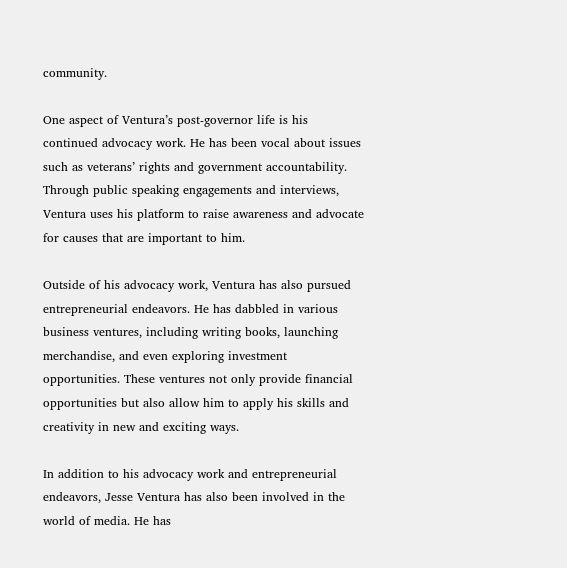community.

One aspect of Ventura’s post-governor life is his continued advocacy work. He has been vocal about issues such as veterans’ rights and government accountability. Through public speaking engagements and interviews, Ventura uses his platform to raise awareness and advocate for causes that are important to him.

Outside of his advocacy work, Ventura has also pursued entrepreneurial endeavors. He has dabbled in various business ventures, including writing books, launching merchandise, and even exploring investment opportunities. These ventures not only provide financial opportunities but also allow him to apply his skills and creativity in new and exciting ways.

In addition to his advocacy work and entrepreneurial endeavors, Jesse Ventura has also been involved in the world of media. He has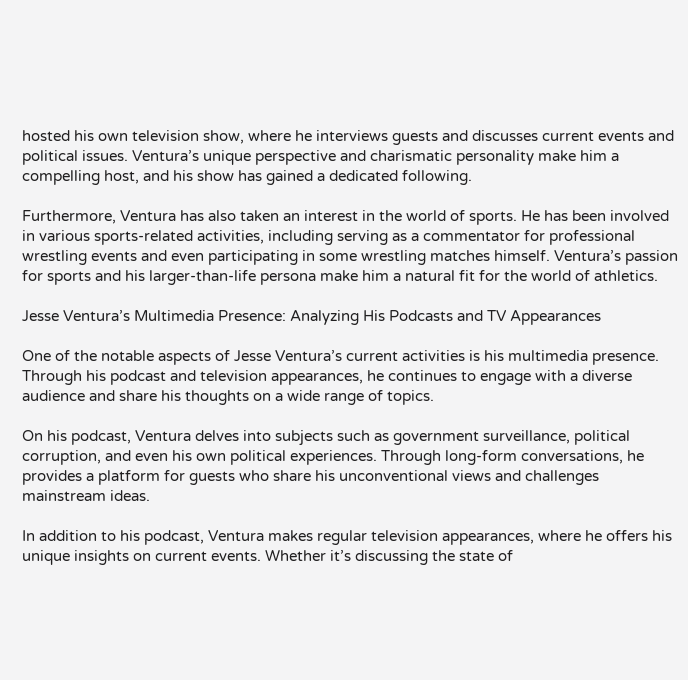hosted his own television show, where he interviews guests and discusses current events and political issues. Ventura’s unique perspective and charismatic personality make him a compelling host, and his show has gained a dedicated following.

Furthermore, Ventura has also taken an interest in the world of sports. He has been involved in various sports-related activities, including serving as a commentator for professional wrestling events and even participating in some wrestling matches himself. Ventura’s passion for sports and his larger-than-life persona make him a natural fit for the world of athletics.

Jesse Ventura’s Multimedia Presence: Analyzing His Podcasts and TV Appearances

One of the notable aspects of Jesse Ventura’s current activities is his multimedia presence. Through his podcast and television appearances, he continues to engage with a diverse audience and share his thoughts on a wide range of topics.

On his podcast, Ventura delves into subjects such as government surveillance, political corruption, and even his own political experiences. Through long-form conversations, he provides a platform for guests who share his unconventional views and challenges mainstream ideas.

In addition to his podcast, Ventura makes regular television appearances, where he offers his unique insights on current events. Whether it’s discussing the state of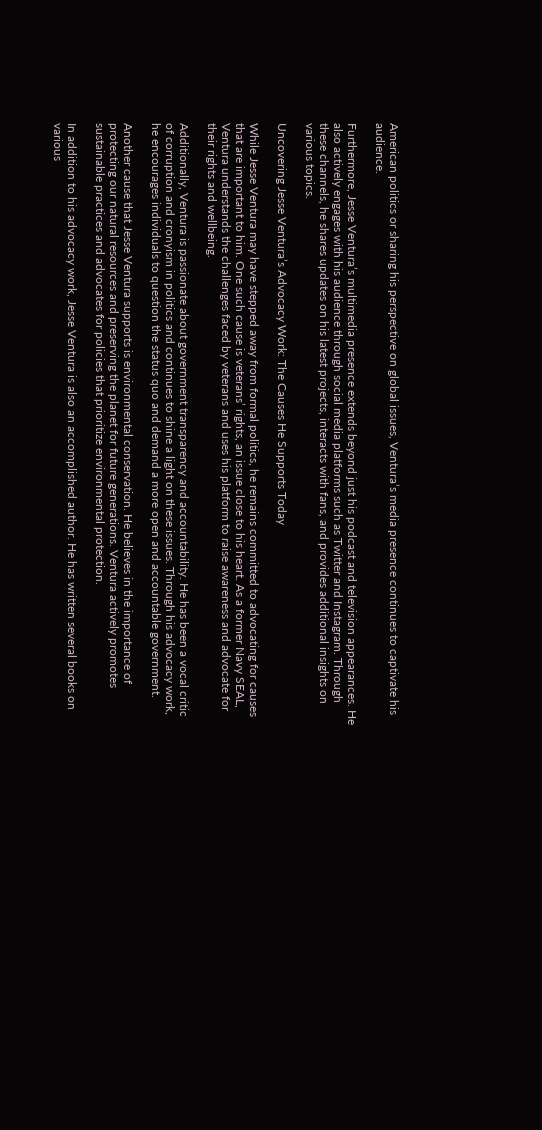American politics or sharing his perspective on global issues, Ventura’s media presence continues to captivate his audience.

Furthermore, Jesse Ventura’s multimedia presence extends beyond just his podcast and television appearances. He also actively engages with his audience through social media platforms such as Twitter and Instagram. Through these channels, he shares updates on his latest projects, interacts with fans, and provides additional insights on various topics.

Uncovering Jesse Ventura’s Advocacy Work: The Causes He Supports Today

While Jesse Ventura may have stepped away from formal politics, he remains committed to advocating for causes that are important to him. One such cause is veterans’ rights, an issue close to his heart. As a former Navy SEAL, Ventura understands the challenges faced by veterans and uses his platform to raise awareness and advocate for their rights and wellbeing.

Additionally, Ventura is passionate about government transparency and accountability. He has been a vocal critic of corruption and cronyism in politics and continues to shine a light on these issues. Through his advocacy work, he encourages individuals to question the status quo and demand a more open and accountable government.

Another cause that Jesse Ventura supports is environmental conservation. He believes in the importance of protecting our natural resources and preserving the planet for future generations. Ventura actively promotes sustainable practices and advocates for policies that prioritize environmental protection.

In addition to his advocacy work, Jesse Ventura is also an accomplished author. He has written several books on various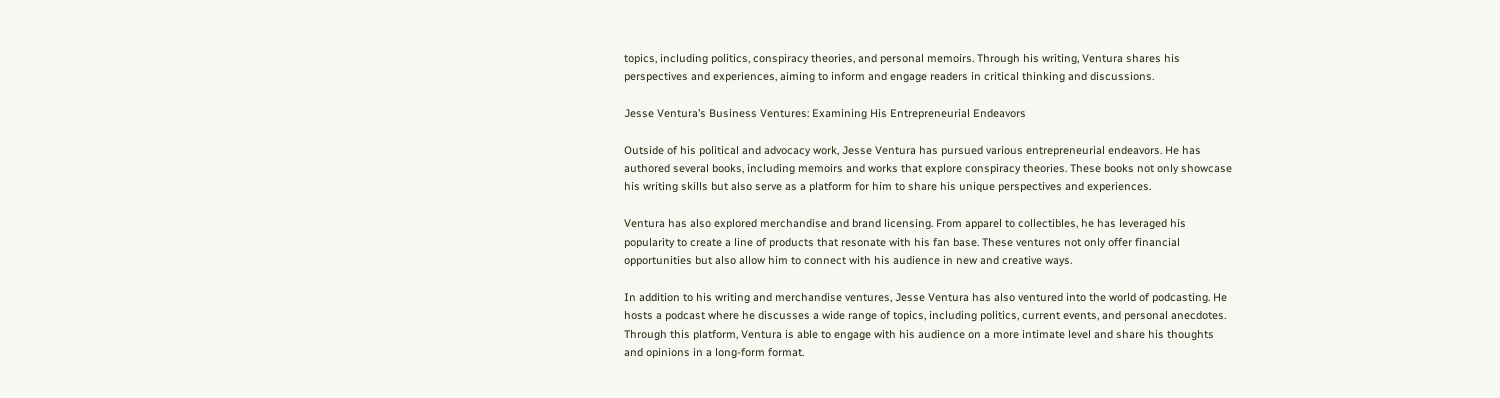topics, including politics, conspiracy theories, and personal memoirs. Through his writing, Ventura shares his perspectives and experiences, aiming to inform and engage readers in critical thinking and discussions.

Jesse Ventura’s Business Ventures: Examining His Entrepreneurial Endeavors

Outside of his political and advocacy work, Jesse Ventura has pursued various entrepreneurial endeavors. He has authored several books, including memoirs and works that explore conspiracy theories. These books not only showcase his writing skills but also serve as a platform for him to share his unique perspectives and experiences.

Ventura has also explored merchandise and brand licensing. From apparel to collectibles, he has leveraged his popularity to create a line of products that resonate with his fan base. These ventures not only offer financial opportunities but also allow him to connect with his audience in new and creative ways.

In addition to his writing and merchandise ventures, Jesse Ventura has also ventured into the world of podcasting. He hosts a podcast where he discusses a wide range of topics, including politics, current events, and personal anecdotes. Through this platform, Ventura is able to engage with his audience on a more intimate level and share his thoughts and opinions in a long-form format.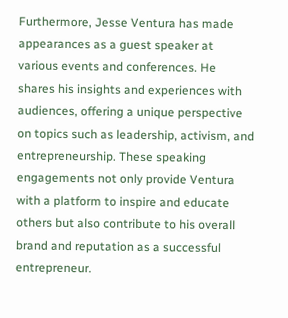Furthermore, Jesse Ventura has made appearances as a guest speaker at various events and conferences. He shares his insights and experiences with audiences, offering a unique perspective on topics such as leadership, activism, and entrepreneurship. These speaking engagements not only provide Ventura with a platform to inspire and educate others but also contribute to his overall brand and reputation as a successful entrepreneur.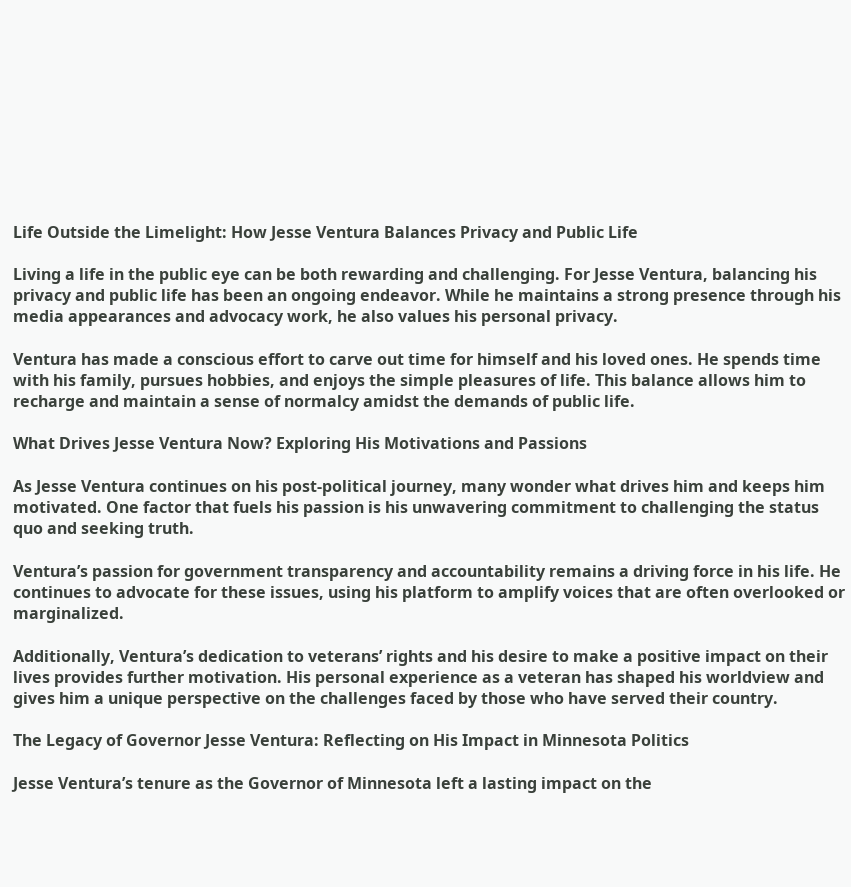Life Outside the Limelight: How Jesse Ventura Balances Privacy and Public Life

Living a life in the public eye can be both rewarding and challenging. For Jesse Ventura, balancing his privacy and public life has been an ongoing endeavor. While he maintains a strong presence through his media appearances and advocacy work, he also values his personal privacy.

Ventura has made a conscious effort to carve out time for himself and his loved ones. He spends time with his family, pursues hobbies, and enjoys the simple pleasures of life. This balance allows him to recharge and maintain a sense of normalcy amidst the demands of public life.

What Drives Jesse Ventura Now? Exploring His Motivations and Passions

As Jesse Ventura continues on his post-political journey, many wonder what drives him and keeps him motivated. One factor that fuels his passion is his unwavering commitment to challenging the status quo and seeking truth.

Ventura’s passion for government transparency and accountability remains a driving force in his life. He continues to advocate for these issues, using his platform to amplify voices that are often overlooked or marginalized.

Additionally, Ventura’s dedication to veterans’ rights and his desire to make a positive impact on their lives provides further motivation. His personal experience as a veteran has shaped his worldview and gives him a unique perspective on the challenges faced by those who have served their country.

The Legacy of Governor Jesse Ventura: Reflecting on His Impact in Minnesota Politics

Jesse Ventura’s tenure as the Governor of Minnesota left a lasting impact on the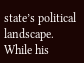state’s political landscape. While his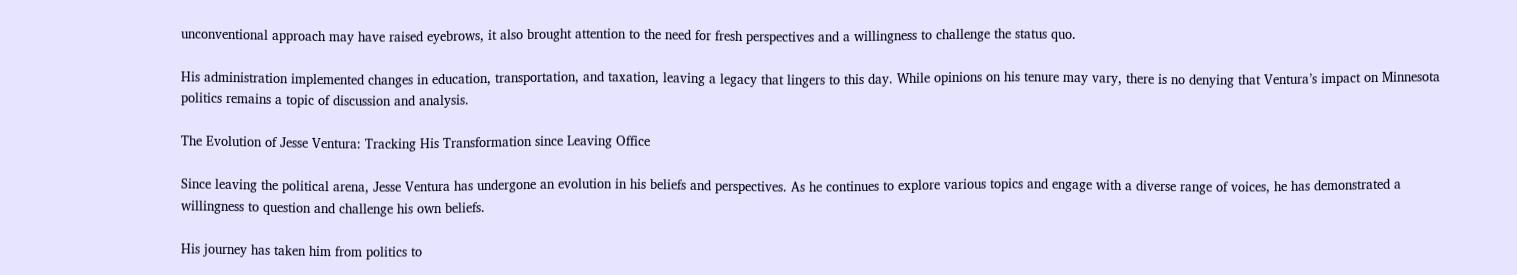unconventional approach may have raised eyebrows, it also brought attention to the need for fresh perspectives and a willingness to challenge the status quo.

His administration implemented changes in education, transportation, and taxation, leaving a legacy that lingers to this day. While opinions on his tenure may vary, there is no denying that Ventura’s impact on Minnesota politics remains a topic of discussion and analysis.

The Evolution of Jesse Ventura: Tracking His Transformation since Leaving Office

Since leaving the political arena, Jesse Ventura has undergone an evolution in his beliefs and perspectives. As he continues to explore various topics and engage with a diverse range of voices, he has demonstrated a willingness to question and challenge his own beliefs.

His journey has taken him from politics to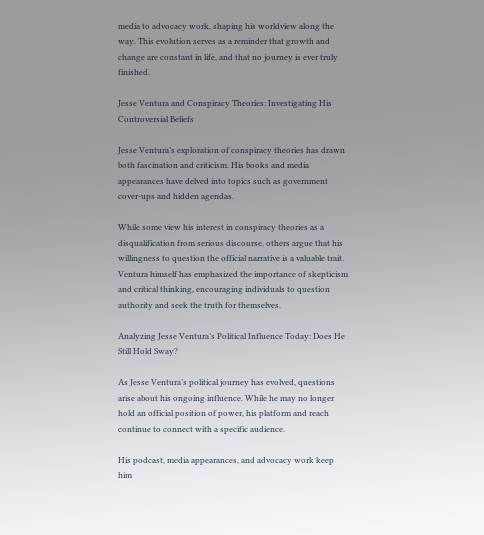media to advocacy work, shaping his worldview along the way. This evolution serves as a reminder that growth and change are constant in life, and that no journey is ever truly finished.

Jesse Ventura and Conspiracy Theories: Investigating His Controversial Beliefs

Jesse Ventura’s exploration of conspiracy theories has drawn both fascination and criticism. His books and media appearances have delved into topics such as government cover-ups and hidden agendas.

While some view his interest in conspiracy theories as a disqualification from serious discourse, others argue that his willingness to question the official narrative is a valuable trait. Ventura himself has emphasized the importance of skepticism and critical thinking, encouraging individuals to question authority and seek the truth for themselves.

Analyzing Jesse Ventura’s Political Influence Today: Does He Still Hold Sway?

As Jesse Ventura’s political journey has evolved, questions arise about his ongoing influence. While he may no longer hold an official position of power, his platform and reach continue to connect with a specific audience.

His podcast, media appearances, and advocacy work keep him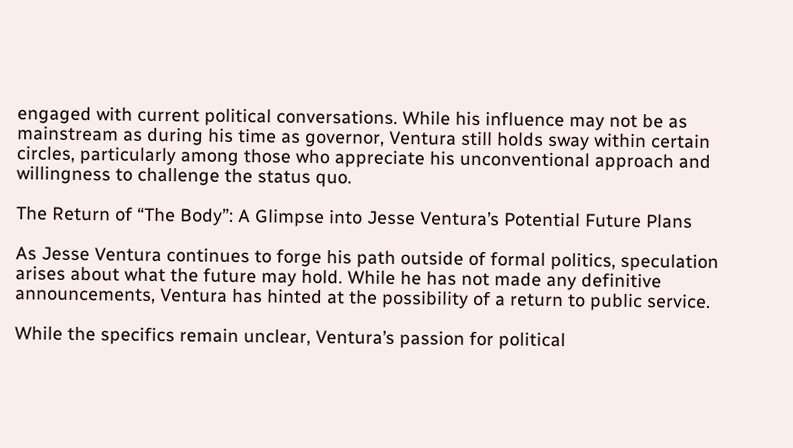engaged with current political conversations. While his influence may not be as mainstream as during his time as governor, Ventura still holds sway within certain circles, particularly among those who appreciate his unconventional approach and willingness to challenge the status quo.

The Return of “The Body”: A Glimpse into Jesse Ventura’s Potential Future Plans

As Jesse Ventura continues to forge his path outside of formal politics, speculation arises about what the future may hold. While he has not made any definitive announcements, Ventura has hinted at the possibility of a return to public service.

While the specifics remain unclear, Ventura’s passion for political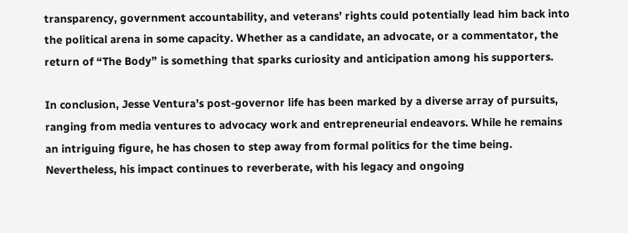transparency, government accountability, and veterans’ rights could potentially lead him back into the political arena in some capacity. Whether as a candidate, an advocate, or a commentator, the return of “The Body” is something that sparks curiosity and anticipation among his supporters.

In conclusion, Jesse Ventura’s post-governor life has been marked by a diverse array of pursuits, ranging from media ventures to advocacy work and entrepreneurial endeavors. While he remains an intriguing figure, he has chosen to step away from formal politics for the time being. Nevertheless, his impact continues to reverberate, with his legacy and ongoing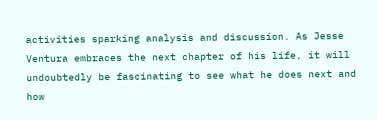activities sparking analysis and discussion. As Jesse Ventura embraces the next chapter of his life, it will undoubtedly be fascinating to see what he does next and how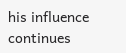his influence continues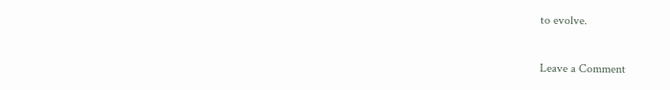to evolve.

Leave a Comment